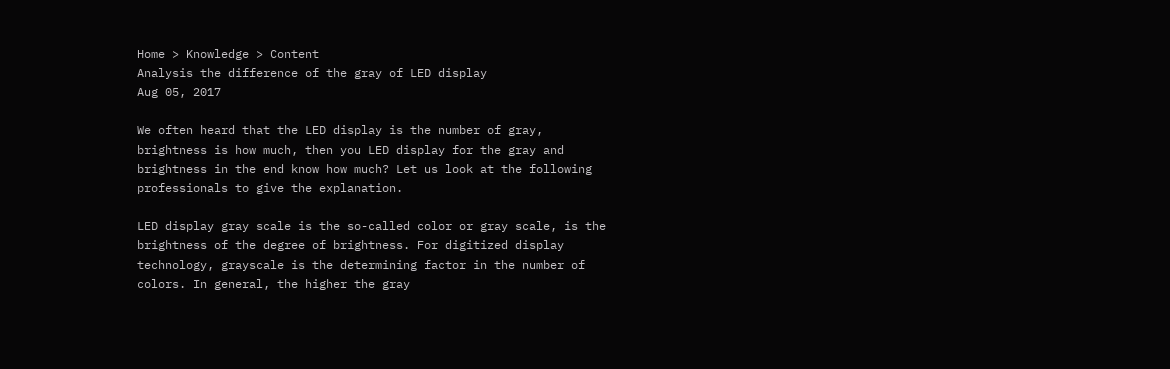Home > Knowledge > Content
Analysis the difference of the gray of LED display
Aug 05, 2017

We often heard that the LED display is the number of gray, brightness is how much, then you LED display for the gray and brightness in the end know how much? Let us look at the following professionals to give the explanation.

LED display gray scale is the so-called color or gray scale, is the brightness of the degree of brightness. For digitized display technology, grayscale is the determining factor in the number of colors. In general, the higher the gray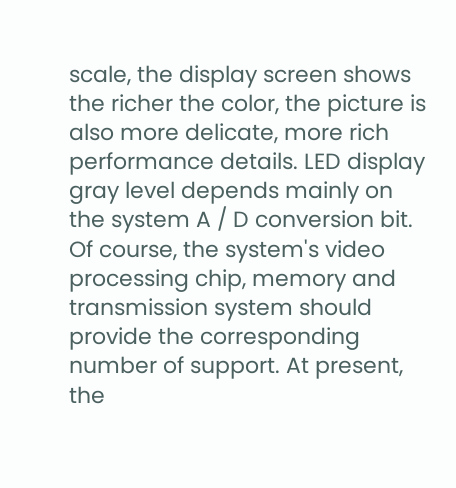scale, the display screen shows the richer the color, the picture is also more delicate, more rich performance details. LED display gray level depends mainly on the system A / D conversion bit. Of course, the system's video processing chip, memory and transmission system should provide the corresponding number of support. At present, the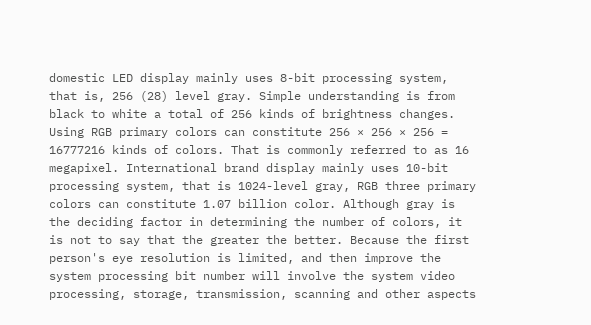domestic LED display mainly uses 8-bit processing system, that is, 256 (28) level gray. Simple understanding is from black to white a total of 256 kinds of brightness changes. Using RGB primary colors can constitute 256 × 256 × 256 = 16777216 kinds of colors. That is commonly referred to as 16 megapixel. International brand display mainly uses 10-bit processing system, that is 1024-level gray, RGB three primary colors can constitute 1.07 billion color. Although gray is the deciding factor in determining the number of colors, it is not to say that the greater the better. Because the first person's eye resolution is limited, and then improve the system processing bit number will involve the system video processing, storage, transmission, scanning and other aspects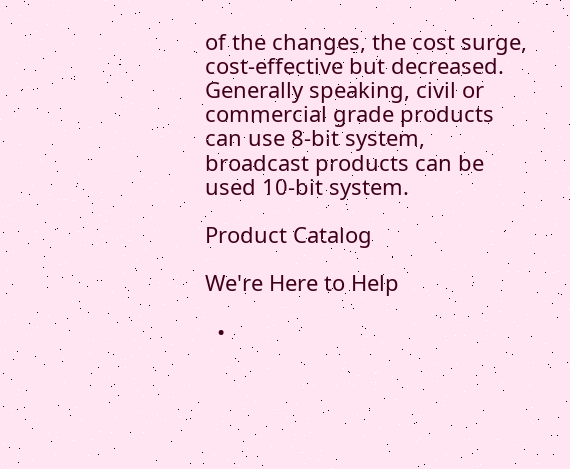of the changes, the cost surge, cost-effective but decreased. Generally speaking, civil or commercial grade products can use 8-bit system, broadcast products can be used 10-bit system.

Product Catalog

We're Here to Help

  •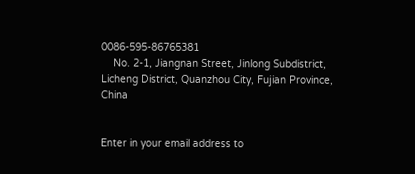0086-595-86765381
    No. 2-1, Jiangnan Street, Jinlong Subdistrict, Licheng District, Quanzhou City, Fujian Province, China


Enter in your email address to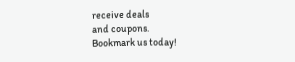receive deals
and coupons.
Bookmark us today!